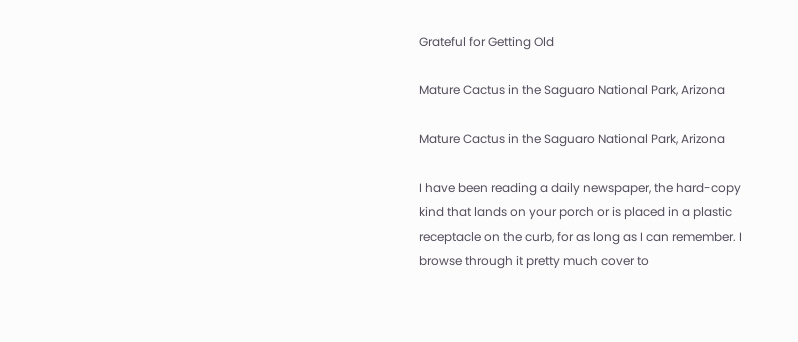Grateful for Getting Old

Mature Cactus in the Saguaro National Park, Arizona

Mature Cactus in the Saguaro National Park, Arizona

I have been reading a daily newspaper, the hard-copy kind that lands on your porch or is placed in a plastic receptacle on the curb, for as long as I can remember. I browse through it pretty much cover to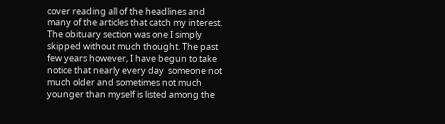cover reading all of the headlines and many of the articles that catch my interest.  The obituary section was one I simply skipped without much thought. The past few years however, I have begun to take notice that nearly every day  someone not much older and sometimes not much younger than myself is listed among the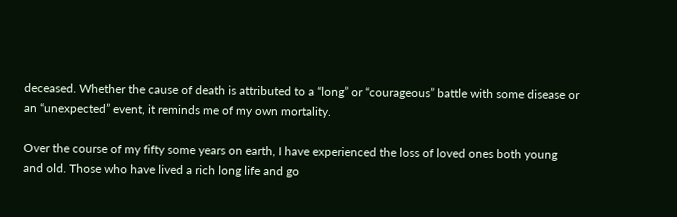deceased. Whether the cause of death is attributed to a “long” or “courageous” battle with some disease or an “unexpected” event, it reminds me of my own mortality.

Over the course of my fifty some years on earth, I have experienced the loss of loved ones both young and old. Those who have lived a rich long life and go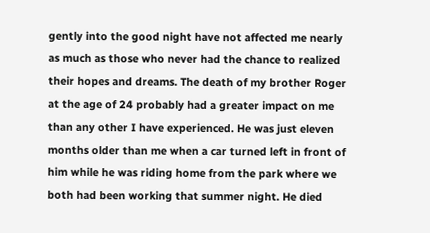gently into the good night have not affected me nearly as much as those who never had the chance to realized their hopes and dreams. The death of my brother Roger at the age of 24 probably had a greater impact on me than any other I have experienced. He was just eleven months older than me when a car turned left in front of him while he was riding home from the park where we both had been working that summer night. He died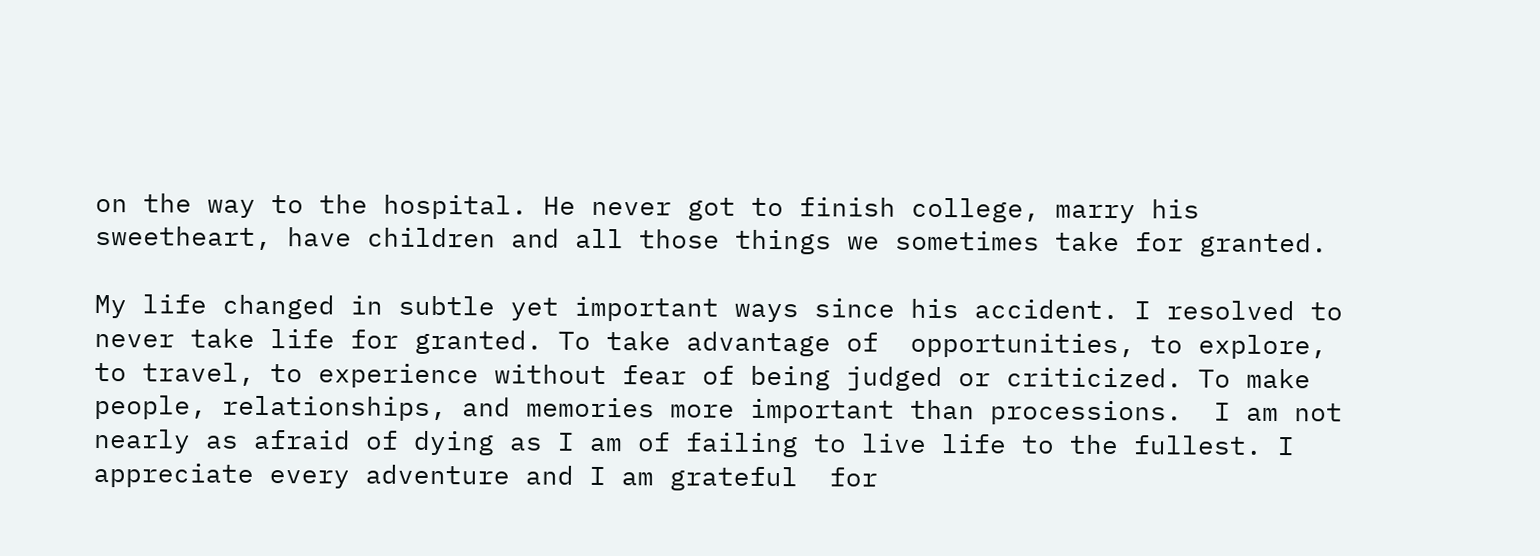on the way to the hospital. He never got to finish college, marry his sweetheart, have children and all those things we sometimes take for granted.

My life changed in subtle yet important ways since his accident. I resolved to never take life for granted. To take advantage of  opportunities, to explore, to travel, to experience without fear of being judged or criticized. To make people, relationships, and memories more important than processions.  I am not nearly as afraid of dying as I am of failing to live life to the fullest. I appreciate every adventure and I am grateful  for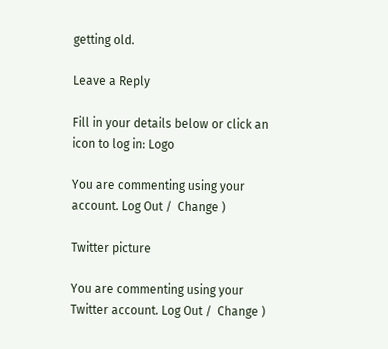getting old.

Leave a Reply

Fill in your details below or click an icon to log in: Logo

You are commenting using your account. Log Out /  Change )

Twitter picture

You are commenting using your Twitter account. Log Out /  Change )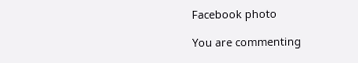Facebook photo

You are commenting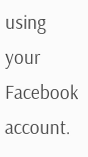using your Facebook account.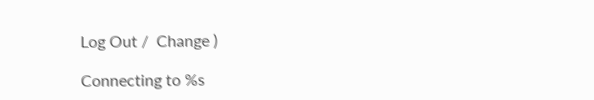Log Out /  Change )

Connecting to %s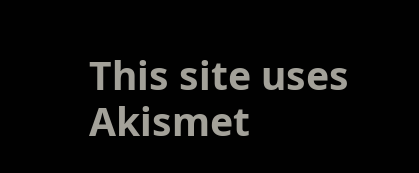This site uses Akismet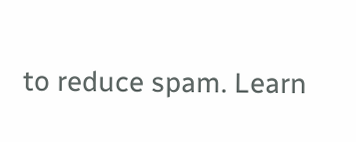to reduce spam. Learn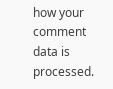how your comment data is processed.